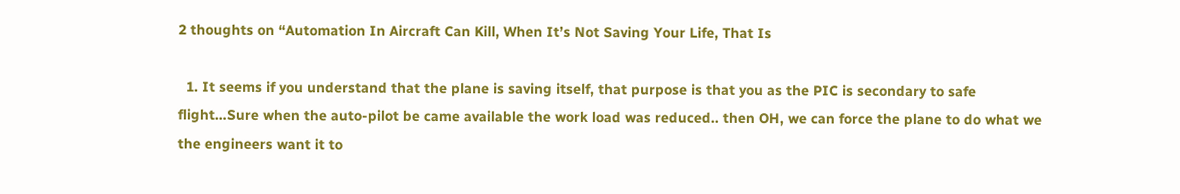2 thoughts on “Automation In Aircraft Can Kill, When It’s Not Saving Your Life, That Is

  1. It seems if you understand that the plane is saving itself, that purpose is that you as the PIC is secondary to safe flight…Sure when the auto-pilot be came available the work load was reduced.. then OH, we can force the plane to do what we the engineers want it to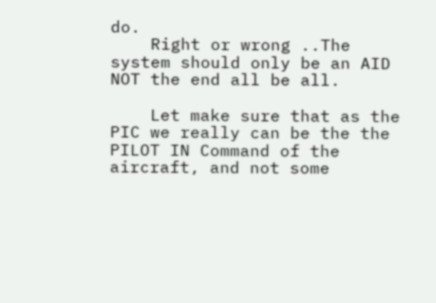do.
    Right or wrong ..The system should only be an AID NOT the end all be all.

    Let make sure that as the PIC we really can be the the PILOT IN Command of the aircraft, and not some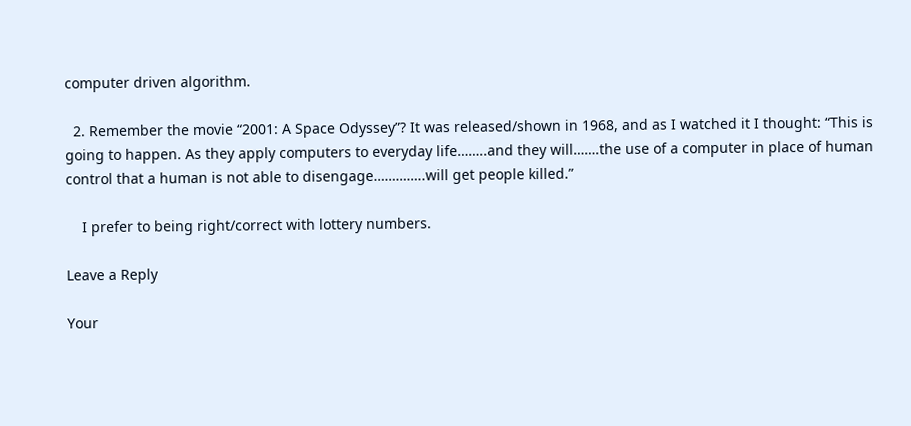computer driven algorithm.

  2. Remember the movie “2001: A Space Odyssey”? It was released/shown in 1968, and as I watched it I thought: “This is going to happen. As they apply computers to everyday life……..and they will…….the use of a computer in place of human control that a human is not able to disengage…………..will get people killed.”

    I prefer to being right/correct with lottery numbers.

Leave a Reply

Your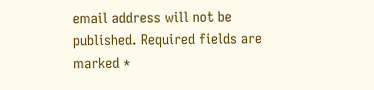email address will not be published. Required fields are marked *